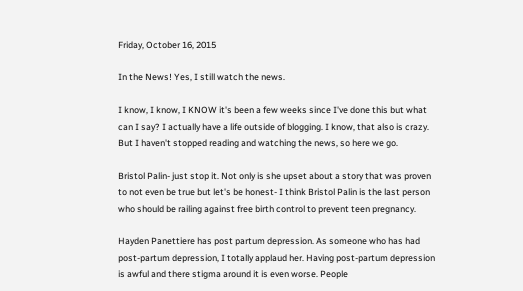Friday, October 16, 2015

In the News! Yes, I still watch the news.

I know, I know, I KNOW it's been a few weeks since I've done this but what can I say? I actually have a life outside of blogging. I know, that also is crazy. But I haven't stopped reading and watching the news, so here we go.

Bristol Palin- just stop it. Not only is she upset about a story that was proven to not even be true but let's be honest- I think Bristol Palin is the last person who should be railing against free birth control to prevent teen pregnancy.

Hayden Panettiere has post partum depression. As someone who has had post-partum depression, I totally applaud her. Having post-partum depression is awful and there stigma around it is even worse. People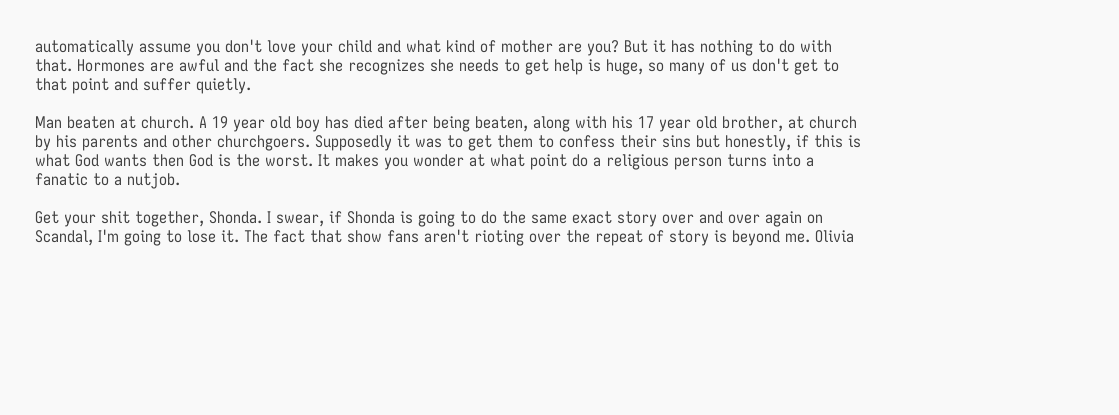automatically assume you don't love your child and what kind of mother are you? But it has nothing to do with that. Hormones are awful and the fact she recognizes she needs to get help is huge, so many of us don't get to that point and suffer quietly.

Man beaten at church. A 19 year old boy has died after being beaten, along with his 17 year old brother, at church by his parents and other churchgoers. Supposedly it was to get them to confess their sins but honestly, if this is what God wants then God is the worst. It makes you wonder at what point do a religious person turns into a fanatic to a nutjob.

Get your shit together, Shonda. I swear, if Shonda is going to do the same exact story over and over again on Scandal, I'm going to lose it. The fact that show fans aren't rioting over the repeat of story is beyond me. Olivia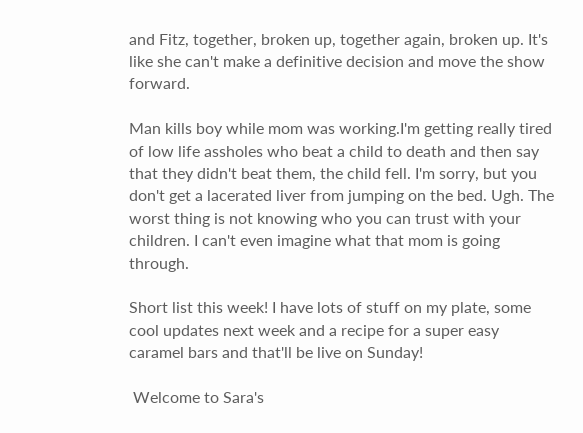and Fitz, together, broken up, together again, broken up. It's like she can't make a definitive decision and move the show forward.

Man kills boy while mom was working.I'm getting really tired of low life assholes who beat a child to death and then say that they didn't beat them, the child fell. I'm sorry, but you don't get a lacerated liver from jumping on the bed. Ugh. The worst thing is not knowing who you can trust with your children. I can't even imagine what that mom is going through.

Short list this week! I have lots of stuff on my plate, some cool updates next week and a recipe for a super easy caramel bars and that'll be live on Sunday!

 Welcome to Sara's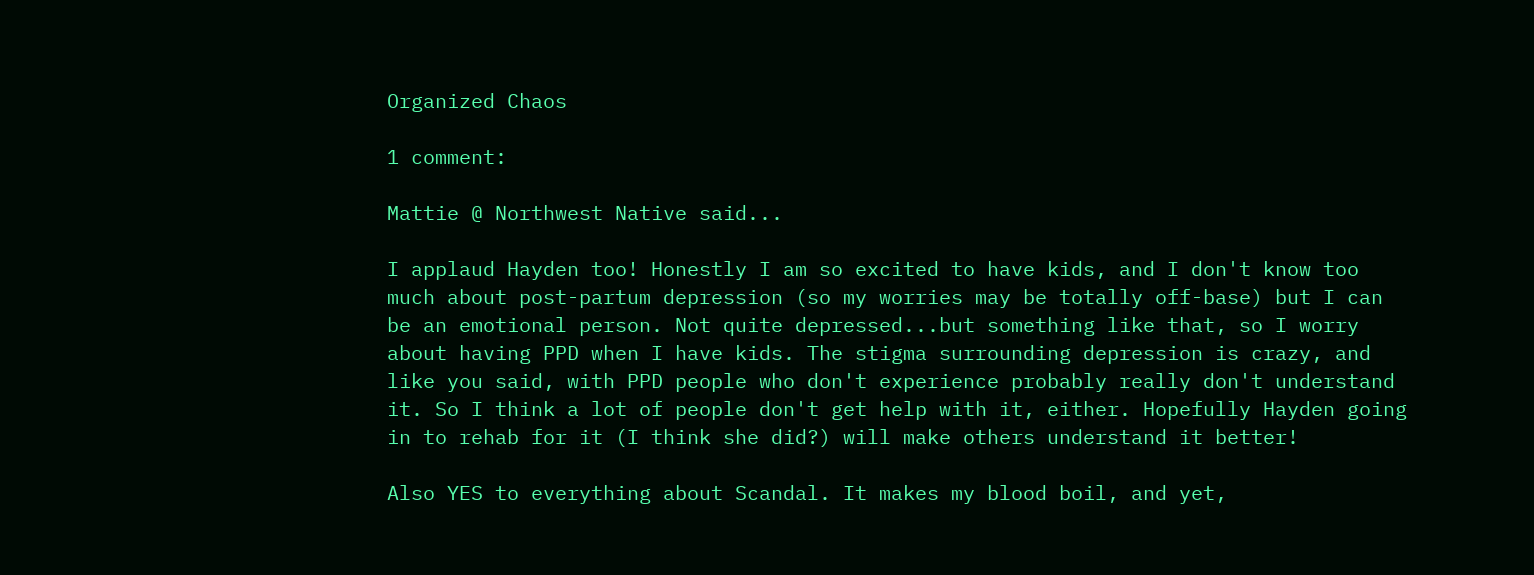Organized Chaos

1 comment:

Mattie @ Northwest Native said...

I applaud Hayden too! Honestly I am so excited to have kids, and I don't know too much about post-partum depression (so my worries may be totally off-base) but I can be an emotional person. Not quite depressed...but something like that, so I worry about having PPD when I have kids. The stigma surrounding depression is crazy, and like you said, with PPD people who don't experience probably really don't understand it. So I think a lot of people don't get help with it, either. Hopefully Hayden going in to rehab for it (I think she did?) will make others understand it better!

Also YES to everything about Scandal. It makes my blood boil, and yet,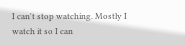I can't stop watching. Mostly I watch it so I can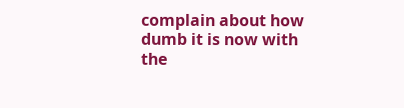complain about how dumb it is now with the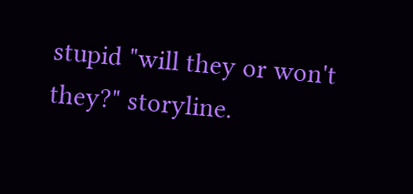stupid "will they or won't they?" storyline.